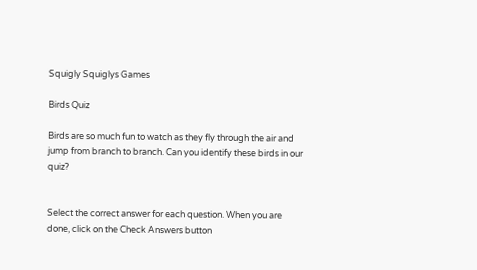Squigly Squiglys Games

Birds Quiz

Birds are so much fun to watch as they fly through the air and jump from branch to branch. Can you identify these birds in our quiz?


Select the correct answer for each question. When you are done, click on the Check Answers button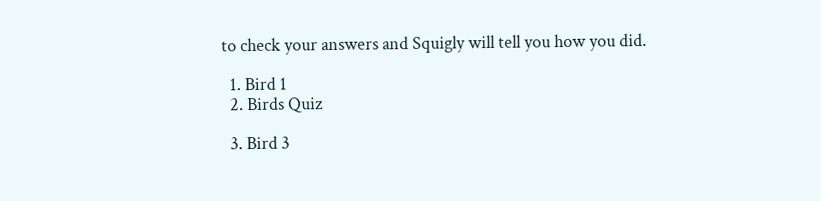to check your answers and Squigly will tell you how you did.

  1. Bird 1
  2. Birds Quiz

  3. Bird 3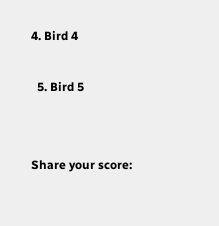4. Bird 4

  5. Bird 5


Share your score: